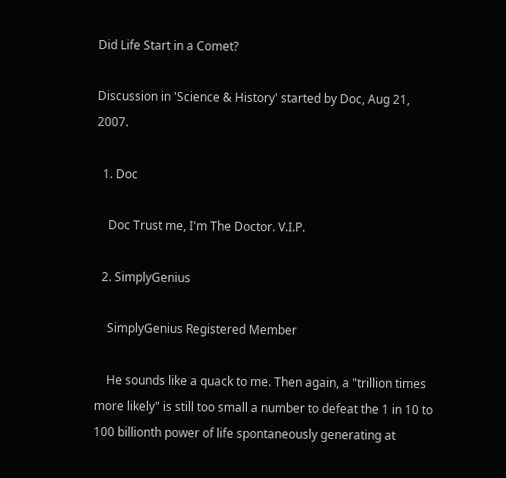Did Life Start in a Comet?

Discussion in 'Science & History' started by Doc, Aug 21, 2007.

  1. Doc

    Doc Trust me, I'm The Doctor. V.I.P.

  2. SimplyGenius

    SimplyGenius Registered Member

    He sounds like a quack to me. Then again, a "trillion times more likely" is still too small a number to defeat the 1 in 10 to 100 billionth power of life spontaneously generating at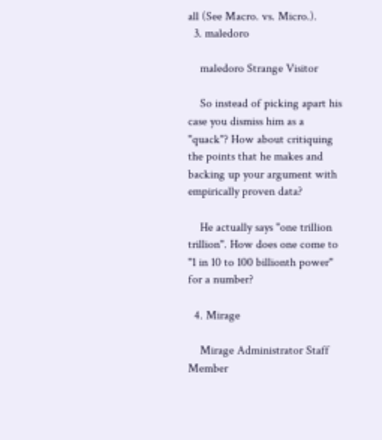all (See Macro. vs. Micro.).
  3. maledoro

    maledoro Strange Visitor

    So instead of picking apart his case you dismiss him as a "quack"? How about critiquing the points that he makes and backing up your argument with empirically proven data?

    He actually says "one trillion trillion". How does one come to "1 in 10 to 100 billionth power" for a number?

  4. Mirage

    Mirage Administrator Staff Member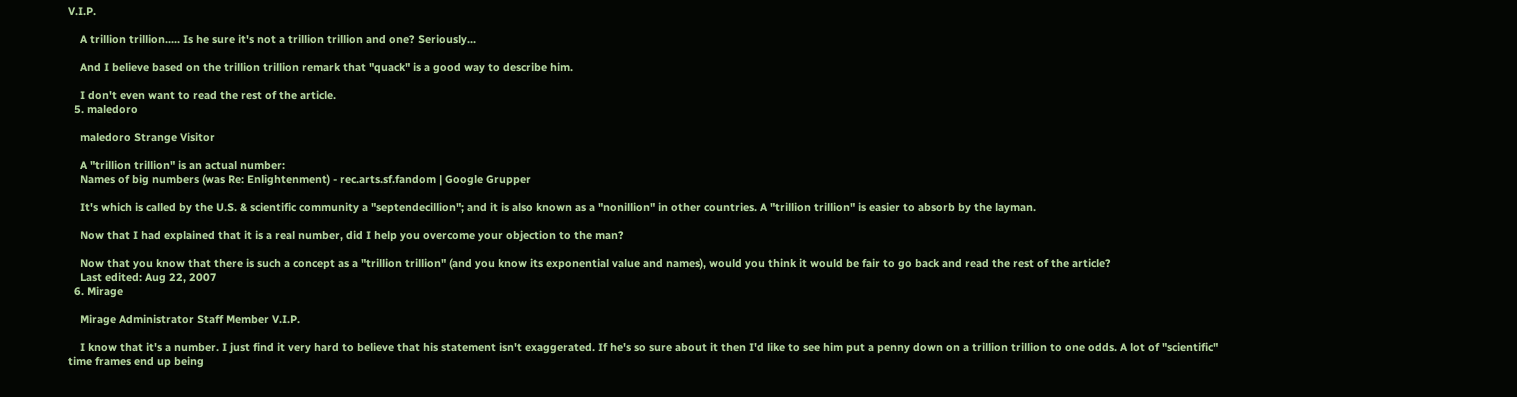V.I.P.

    A trillion trillion..... Is he sure it's not a trillion trillion and one? Seriously...

    And I believe based on the trillion trillion remark that "quack" is a good way to describe him.

    I don't even want to read the rest of the article.
  5. maledoro

    maledoro Strange Visitor

    A "trillion trillion" is an actual number:
    Names of big numbers (was Re: Enlightenment) - rec.arts.sf.fandom | Google Grupper

    It's which is called by the U.S. & scientific community a "septendecillion"; and it is also known as a "nonillion" in other countries. A "trillion trillion" is easier to absorb by the layman.

    Now that I had explained that it is a real number, did I help you overcome your objection to the man?

    Now that you know that there is such a concept as a "trillion trillion" (and you know its exponential value and names), would you think it would be fair to go back and read the rest of the article?
    Last edited: Aug 22, 2007
  6. Mirage

    Mirage Administrator Staff Member V.I.P.

    I know that it's a number. I just find it very hard to believe that his statement isn't exaggerated. If he's so sure about it then I'd like to see him put a penny down on a trillion trillion to one odds. A lot of "scientific" time frames end up being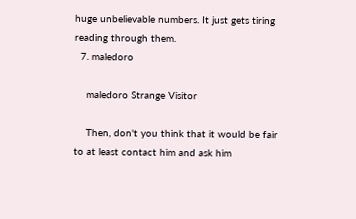huge unbelievable numbers. It just gets tiring reading through them.
  7. maledoro

    maledoro Strange Visitor

    Then, don't you think that it would be fair to at least contact him and ask him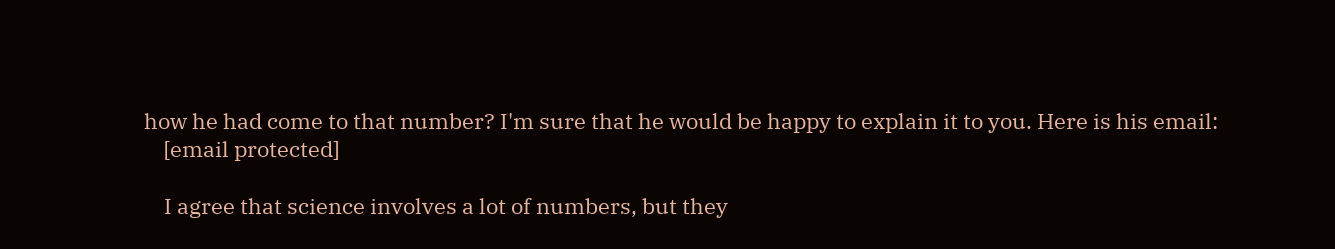how he had come to that number? I'm sure that he would be happy to explain it to you. Here is his email:
    [email protected]

    I agree that science involves a lot of numbers, but they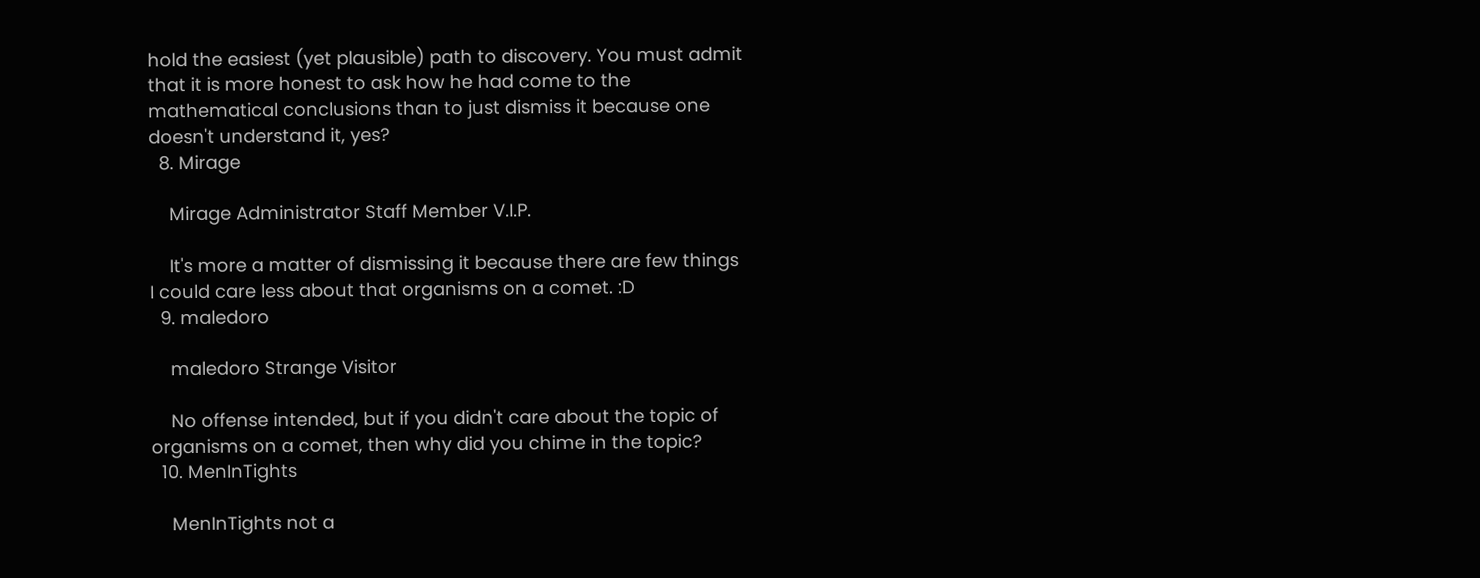hold the easiest (yet plausible) path to discovery. You must admit that it is more honest to ask how he had come to the mathematical conclusions than to just dismiss it because one doesn't understand it, yes?
  8. Mirage

    Mirage Administrator Staff Member V.I.P.

    It's more a matter of dismissing it because there are few things I could care less about that organisms on a comet. :D
  9. maledoro

    maledoro Strange Visitor

    No offense intended, but if you didn't care about the topic of organisms on a comet, then why did you chime in the topic?
  10. MenInTights

    MenInTights not a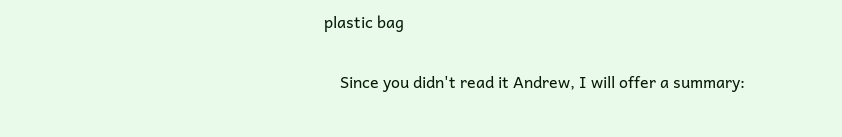plastic bag

    Since you didn't read it Andrew, I will offer a summary: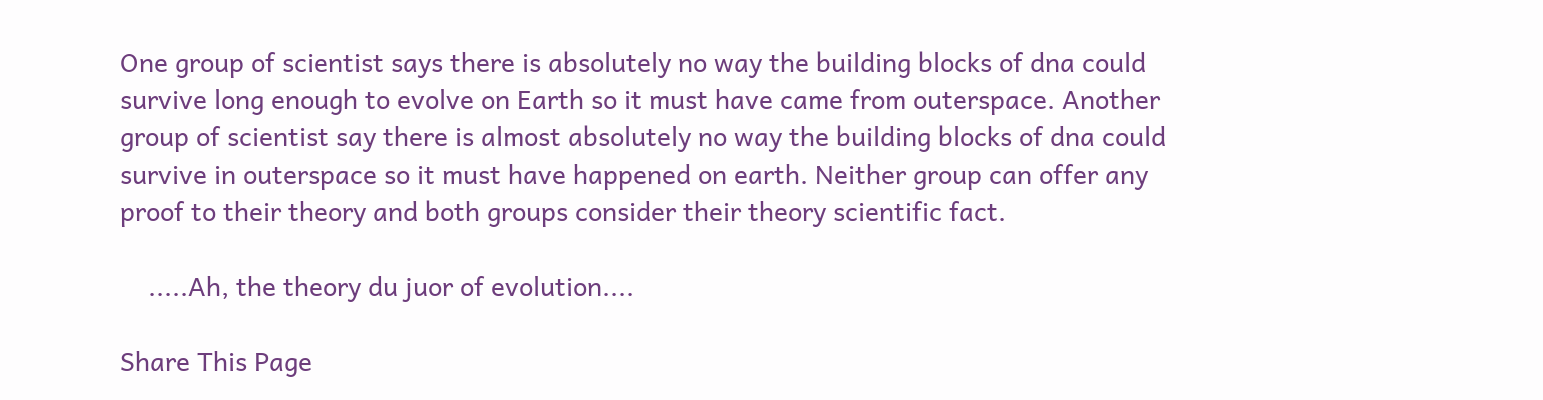One group of scientist says there is absolutely no way the building blocks of dna could survive long enough to evolve on Earth so it must have came from outerspace. Another group of scientist say there is almost absolutely no way the building blocks of dna could survive in outerspace so it must have happened on earth. Neither group can offer any proof to their theory and both groups consider their theory scientific fact.

    .....Ah, the theory du juor of evolution....

Share This Page